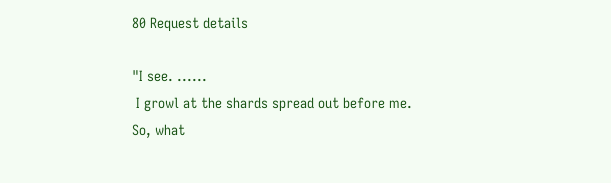80 Request details

"I see. ......
 I growl at the shards spread out before me.
So, what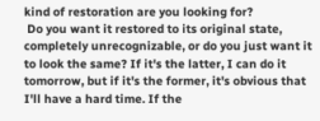kind of restoration are you looking for?
 Do you want it restored to its original state, completely unrecognizable, or do you just want it to look the same? If it's the latter, I can do it tomorrow, but if it's the former, it's obvious that I'll have a hard time. If the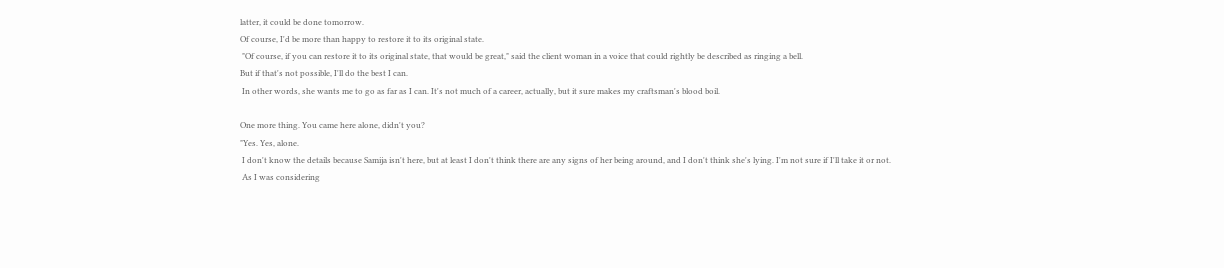latter, it could be done tomorrow.
Of course, I'd be more than happy to restore it to its original state.
 "Of course, if you can restore it to its original state, that would be great," said the client woman in a voice that could rightly be described as ringing a bell.
But if that's not possible, I'll do the best I can.
 In other words, she wants me to go as far as I can. It's not much of a career, actually, but it sure makes my craftsman's blood boil.

One more thing. You came here alone, didn't you?
"Yes. Yes, alone.
 I don't know the details because Samija isn't here, but at least I don't think there are any signs of her being around, and I don't think she's lying. I'm not sure if I'll take it or not.
 As I was considering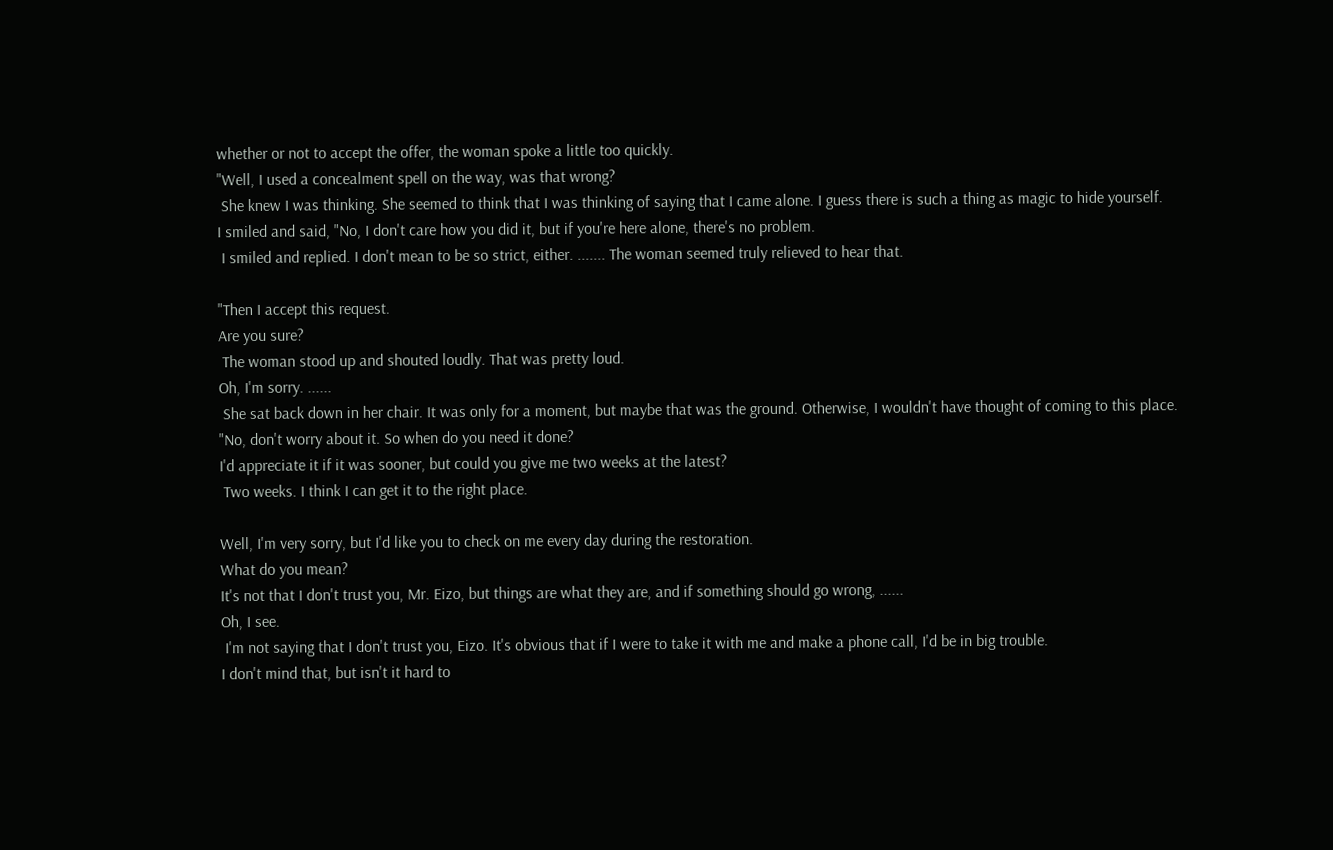whether or not to accept the offer, the woman spoke a little too quickly.
"Well, I used a concealment spell on the way, was that wrong?
 She knew I was thinking. She seemed to think that I was thinking of saying that I came alone. I guess there is such a thing as magic to hide yourself.
I smiled and said, "No, I don't care how you did it, but if you're here alone, there's no problem.
 I smiled and replied. I don't mean to be so strict, either. ....... The woman seemed truly relieved to hear that.

"Then I accept this request.
Are you sure?
 The woman stood up and shouted loudly. That was pretty loud.
Oh, I'm sorry. ......
 She sat back down in her chair. It was only for a moment, but maybe that was the ground. Otherwise, I wouldn't have thought of coming to this place.
"No, don't worry about it. So when do you need it done?
I'd appreciate it if it was sooner, but could you give me two weeks at the latest?
 Two weeks. I think I can get it to the right place.

Well, I'm very sorry, but I'd like you to check on me every day during the restoration.
What do you mean?
It's not that I don't trust you, Mr. Eizo, but things are what they are, and if something should go wrong, ......
Oh, I see.
 I'm not saying that I don't trust you, Eizo. It's obvious that if I were to take it with me and make a phone call, I'd be in big trouble.
I don't mind that, but isn't it hard to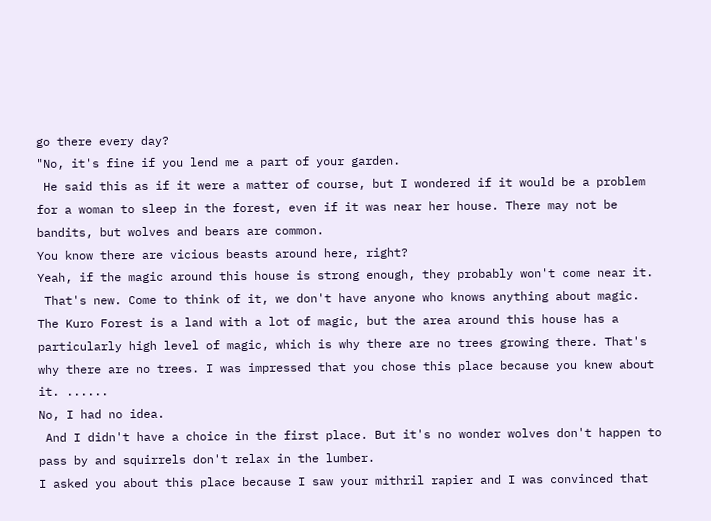go there every day?
"No, it's fine if you lend me a part of your garden.
 He said this as if it were a matter of course, but I wondered if it would be a problem for a woman to sleep in the forest, even if it was near her house. There may not be bandits, but wolves and bears are common.
You know there are vicious beasts around here, right?
Yeah, if the magic around this house is strong enough, they probably won't come near it.
 That's new. Come to think of it, we don't have anyone who knows anything about magic.
The Kuro Forest is a land with a lot of magic, but the area around this house has a particularly high level of magic, which is why there are no trees growing there. That's why there are no trees. I was impressed that you chose this place because you knew about it. ......
No, I had no idea.
 And I didn't have a choice in the first place. But it's no wonder wolves don't happen to pass by and squirrels don't relax in the lumber.
I asked you about this place because I saw your mithril rapier and I was convinced that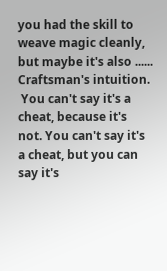you had the skill to weave magic cleanly, but maybe it's also ......
Craftsman's intuition.
 You can't say it's a cheat, because it's not. You can't say it's a cheat, but you can say it's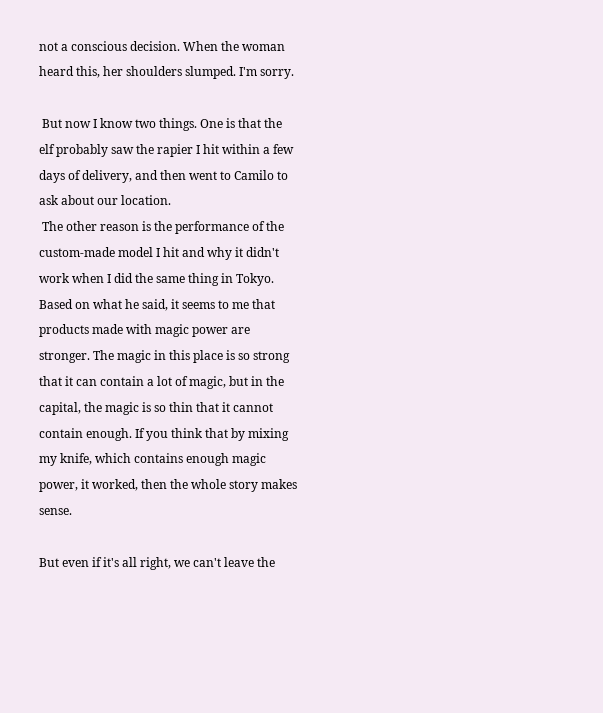not a conscious decision. When the woman heard this, her shoulders slumped. I'm sorry.

 But now I know two things. One is that the elf probably saw the rapier I hit within a few days of delivery, and then went to Camilo to ask about our location.
 The other reason is the performance of the custom-made model I hit and why it didn't work when I did the same thing in Tokyo. Based on what he said, it seems to me that products made with magic power are stronger. The magic in this place is so strong that it can contain a lot of magic, but in the capital, the magic is so thin that it cannot contain enough. If you think that by mixing my knife, which contains enough magic power, it worked, then the whole story makes sense.

But even if it's all right, we can't leave the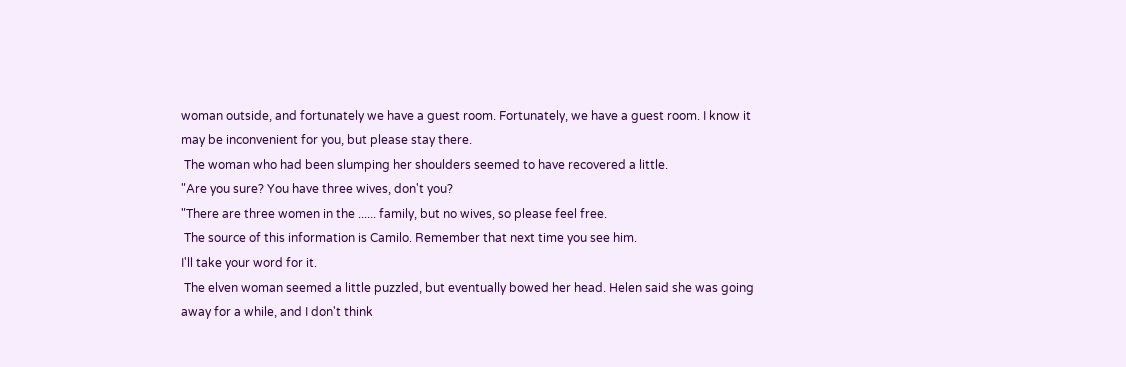woman outside, and fortunately we have a guest room. Fortunately, we have a guest room. I know it may be inconvenient for you, but please stay there.
 The woman who had been slumping her shoulders seemed to have recovered a little.
"Are you sure? You have three wives, don't you?
"There are three women in the ...... family, but no wives, so please feel free.
 The source of this information is Camilo. Remember that next time you see him.
I'll take your word for it.
 The elven woman seemed a little puzzled, but eventually bowed her head. Helen said she was going away for a while, and I don't think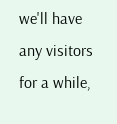we'll have any visitors for a while,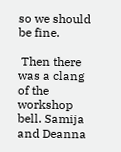so we should be fine.

 Then there was a clang of the workshop bell. Samija and Deanna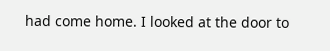had come home. I looked at the door to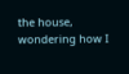the house, wondering how I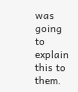was going to explain this to them.